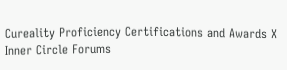Cureality Proficiency Certifications and Awards X
Inner Circle Forums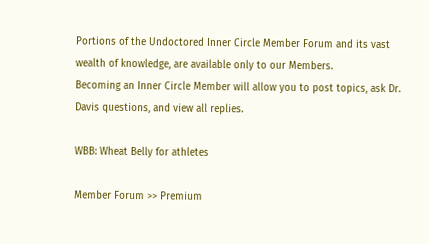Portions of the Undoctored Inner Circle Member Forum and its vast wealth of knowledge, are available only to our Members.
Becoming an Inner Circle Member will allow you to post topics, ask Dr. Davis questions, and view all replies.

WBB: Wheat Belly for athletes

Member Forum >> Premium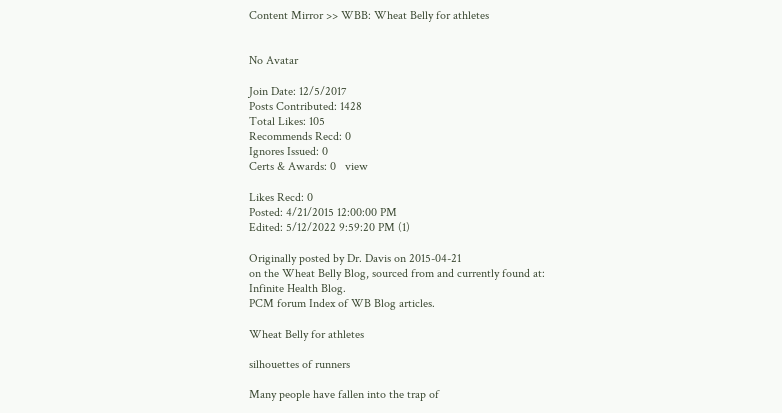Content Mirror >> WBB: Wheat Belly for athletes


No Avatar

Join Date: 12/5/2017
Posts Contributed: 1428
Total Likes: 105
Recommends Recd: 0
Ignores Issued: 0
Certs & Awards: 0   view

Likes Recd: 0
Posted: 4/21/2015 12:00:00 PM
Edited: 5/12/2022 9:59:20 PM (1)

Originally posted by Dr. Davis on 2015-04-21
on the Wheat Belly Blog, sourced from and currently found at: Infinite Health Blog.
PCM forum Index of WB Blog articles.

Wheat Belly for athletes

silhouettes of runners

Many people have fallen into the trap of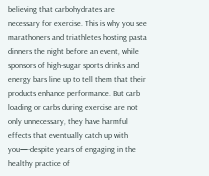believing that carbohydrates are necessary for exercise. This is why you see marathoners and triathletes hosting pasta dinners the night before an event, while sponsors of high-sugar sports drinks and energy bars line up to tell them that their products enhance performance. But carb loading or carbs during exercise are not only unnecessary, they have harmful effects that eventually catch up with you—-despite years of engaging in the healthy practice of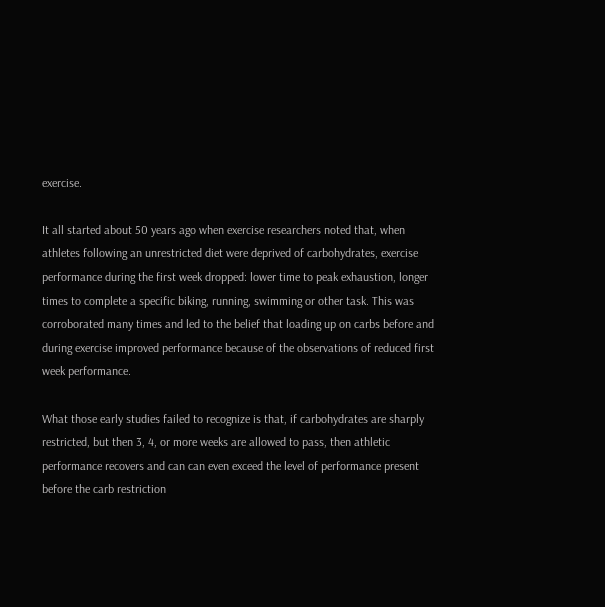exercise.

It all started about 50 years ago when exercise researchers noted that, when athletes following an unrestricted diet were deprived of carbohydrates, exercise performance during the first week dropped: lower time to peak exhaustion, longer times to complete a specific biking, running, swimming or other task. This was corroborated many times and led to the belief that loading up on carbs before and during exercise improved performance because of the observations of reduced first week performance.

What those early studies failed to recognize is that, if carbohydrates are sharply restricted, but then 3, 4, or more weeks are allowed to pass, then athletic performance recovers and can can even exceed the level of performance present before the carb restriction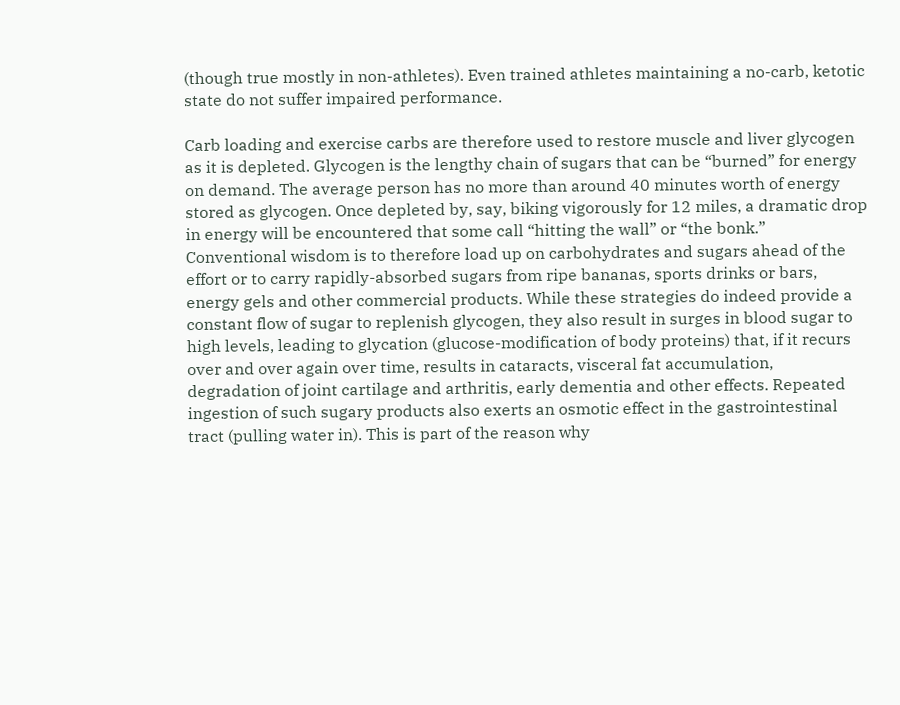(though true mostly in non-athletes). Even trained athletes maintaining a no-carb, ketotic state do not suffer impaired performance.

Carb loading and exercise carbs are therefore used to restore muscle and liver glycogen as it is depleted. Glycogen is the lengthy chain of sugars that can be “burned” for energy on demand. The average person has no more than around 40 minutes worth of energy stored as glycogen. Once depleted by, say, biking vigorously for 12 miles, a dramatic drop in energy will be encountered that some call “hitting the wall” or “the bonk.” Conventional wisdom is to therefore load up on carbohydrates and sugars ahead of the effort or to carry rapidly-absorbed sugars from ripe bananas, sports drinks or bars, energy gels and other commercial products. While these strategies do indeed provide a constant flow of sugar to replenish glycogen, they also result in surges in blood sugar to high levels, leading to glycation (glucose-modification of body proteins) that, if it recurs over and over again over time, results in cataracts, visceral fat accumulation, degradation of joint cartilage and arthritis, early dementia and other effects. Repeated ingestion of such sugary products also exerts an osmotic effect in the gastrointestinal tract (pulling water in). This is part of the reason why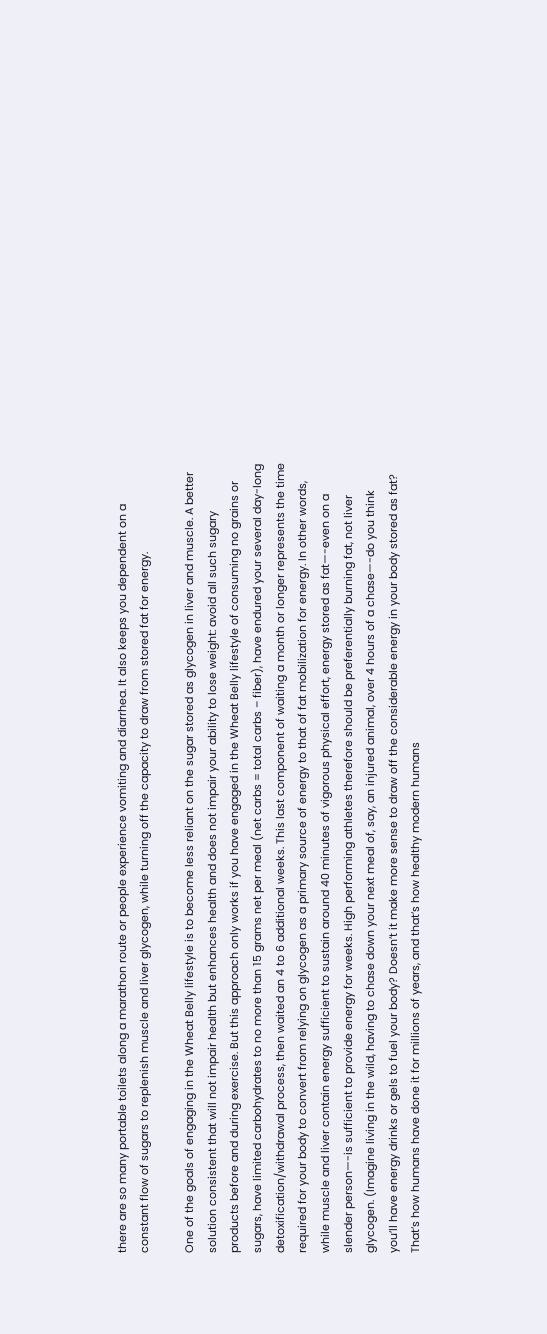there are so many portable toilets along a marathon route or people experience vomiting and diarrhea. It also keeps you dependent on a constant flow of sugars to replenish muscle and liver glycogen, while turning off the capacity to draw from stored fat for energy.

One of the goals of engaging in the Wheat Belly lifestyle is to become less reliant on the sugar stored as glycogen in liver and muscle. A better solution consistent that will not impair health but enhances health and does not impair your ability to lose weight: avoid all such sugary products before and during exercise. But this approach only works if you have engaged in the Wheat Belly lifestyle of consuming no grains or sugars, have limited carbohydrates to no more than 15 grams net per meal (net carbs = total carbs – fiber), have endured your several day-long detoxification/withdrawal process, then waited an 4 to 6 additional weeks. This last component of waiting a month or longer represents the time required for your body to convert from relying on glycogen as a primary source of energy to that of fat mobilization for energy. In other words, while muscle and liver contain energy sufficient to sustain around 40 minutes of vigorous physical effort, energy stored as fat—-even on a slender person—-is sufficient to provide energy for weeks. High performing athletes therefore should be preferentially burning fat, not liver glycogen. (Imagine living in the wild, having to chase down your next meal of, say, an injured animal, over 4 hours of a chase—-do you think you’ll have energy drinks or gels to fuel your body? Doesn’t it make more sense to draw off the considerable energy in your body stored as fat? That’s how humans have done it for millions of years, and that’s how healthy modern humans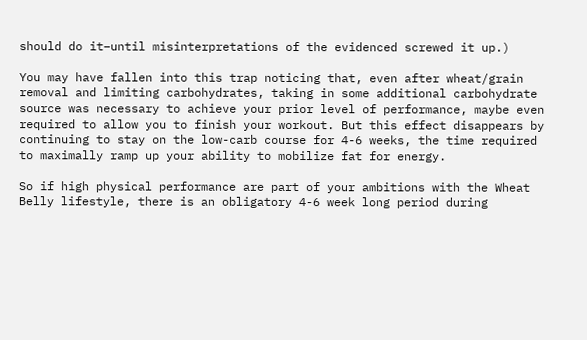should do it–until misinterpretations of the evidenced screwed it up.)

You may have fallen into this trap noticing that, even after wheat/grain removal and limiting carbohydrates, taking in some additional carbohydrate source was necessary to achieve your prior level of performance, maybe even required to allow you to finish your workout. But this effect disappears by continuing to stay on the low-carb course for 4-6 weeks, the time required to maximally ramp up your ability to mobilize fat for energy.

So if high physical performance are part of your ambitions with the Wheat Belly lifestyle, there is an obligatory 4-6 week long period during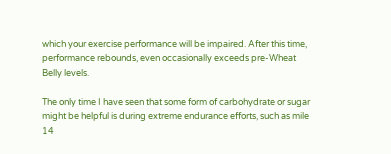which your exercise performance will be impaired. After this time, performance rebounds, even occasionally exceeds pre-Wheat Belly levels.

The only time I have seen that some form of carbohydrate or sugar might be helpful is during extreme endurance efforts, such as mile 14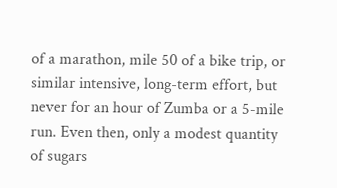of a marathon, mile 50 of a bike trip, or similar intensive, long-term effort, but never for an hour of Zumba or a 5-mile run. Even then, only a modest quantity of sugars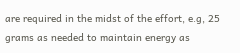are required in the midst of the effort, e.g, 25 grams as needed to maintain energy as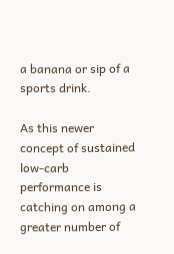a banana or sip of a sports drink.

As this newer concept of sustained low-carb performance is catching on among a greater number of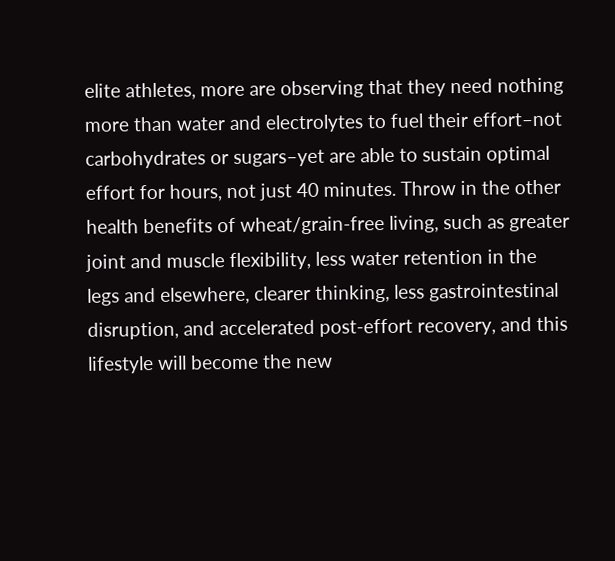elite athletes, more are observing that they need nothing more than water and electrolytes to fuel their effort–not carbohydrates or sugars–yet are able to sustain optimal effort for hours, not just 40 minutes. Throw in the other health benefits of wheat/grain-free living, such as greater joint and muscle flexibility, less water retention in the legs and elsewhere, clearer thinking, less gastrointestinal disruption, and accelerated post-effort recovery, and this lifestyle will become the new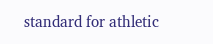standard for athletic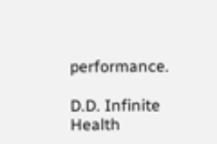performance.

D.D. Infinite Health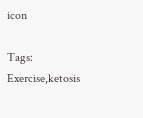icon

Tags: Exercise,ketosis